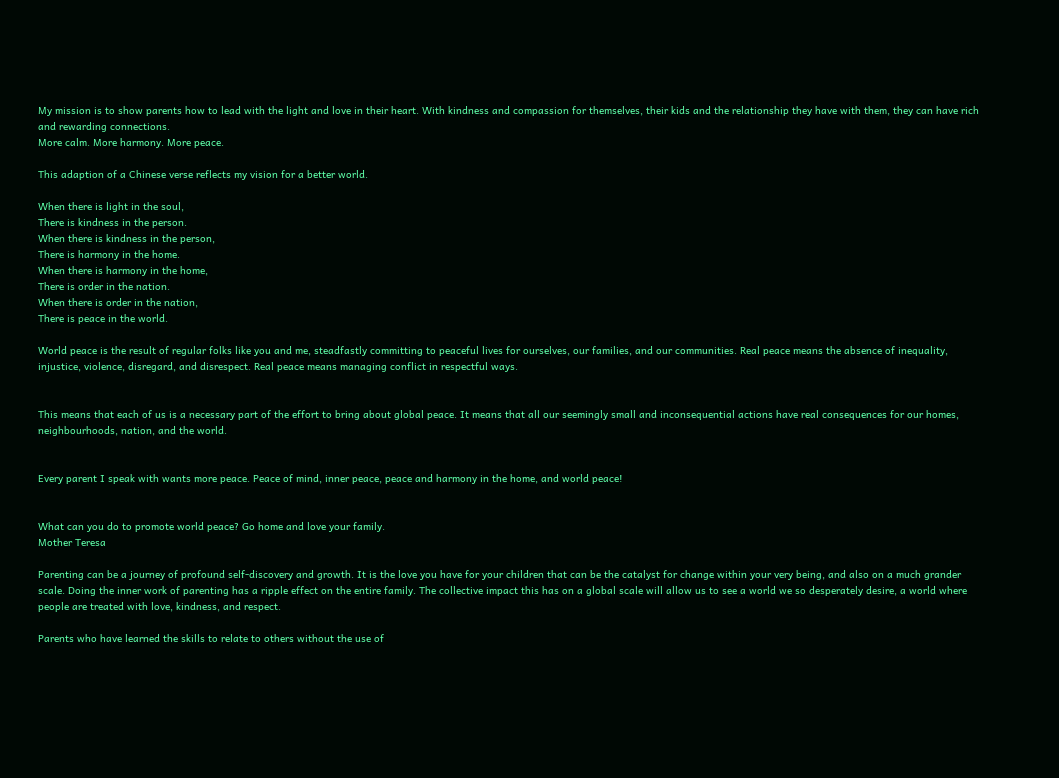My mission is to show parents how to lead with the light and love in their heart. With kindness and compassion for themselves, their kids and the relationship they have with them, they can have rich and rewarding connections.
More calm. More harmony. More peace.

This adaption of a Chinese verse reflects my vision for a better world.

When there is light in the soul,
There is kindness in the person.
When there is kindness in the person,
There is harmony in the home.
When there is harmony in the home,
There is order in the nation.
When there is order in the nation,
There is peace in the world.

World peace is the result of regular folks like you and me, steadfastly committing to peaceful lives for ourselves, our families, and our communities. Real peace means the absence of inequality, injustice, violence, disregard, and disrespect. Real peace means managing conflict in respectful ways.


This means that each of us is a necessary part of the effort to bring about global peace. It means that all our seemingly small and inconsequential actions have real consequences for our homes, neighbourhoods, nation, and the world.


Every parent I speak with wants more peace. Peace of mind, inner peace, peace and harmony in the home, and world peace!


What can you do to promote world peace? Go home and love your family.
Mother Teresa

Parenting can be a journey of profound self-discovery and growth. It is the love you have for your children that can be the catalyst for change within your very being, and also on a much grander scale. Doing the inner work of parenting has a ripple effect on the entire family. The collective impact this has on a global scale will allow us to see a world we so desperately desire, a world where people are treated with love, kindness, and respect.

Parents who have learned the skills to relate to others without the use of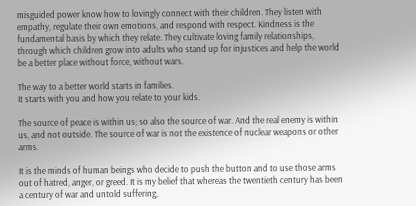misguided power know how to lovingly connect with their children. They listen with empathy, regulate their own emotions, and respond with respect. Kindness is the fundamental basis by which they relate. They cultivate loving family relationships, through which children grow into adults who stand up for injustices and help the world be a better place without force, without wars.

The way to a better world starts in families.
It starts with you and how you relate to your kids.

The source of peace is within us; so also the source of war. And the real enemy is within us, and not outside. The source of war is not the existence of nuclear weapons or other arms.

It is the minds of human beings who decide to push the button and to use those arms out of hatred, anger, or greed. It is my belief that whereas the twentieth century has been a century of war and untold suffering,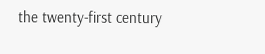the twenty-first century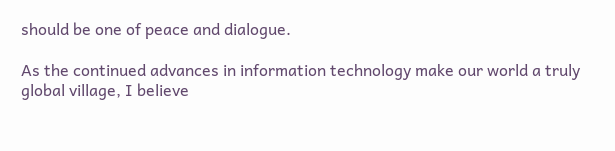should be one of peace and dialogue.

As the continued advances in information technology make our world a truly global village, I believe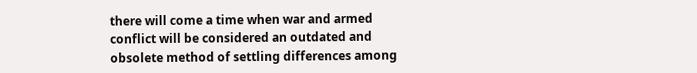there will come a time when war and armed conflict will be considered an outdated and obsolete method of settling differences among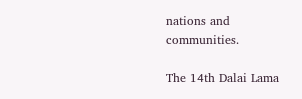nations and communities.

The 14th Dalai Lama